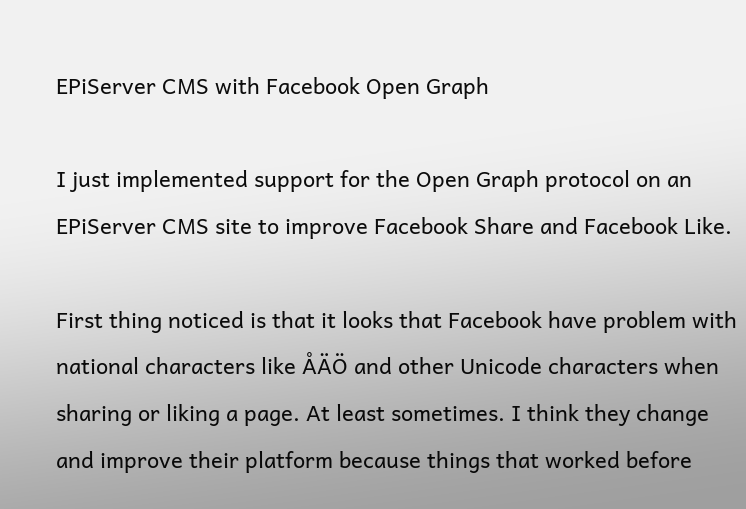EPiServer CMS with Facebook Open Graph

I just implemented support for the Open Graph protocol on an EPiServer CMS site to improve Facebook Share and Facebook Like.

First thing noticed is that it looks that Facebook have problem with national characters like ÅÄÖ and other Unicode characters when sharing or liking a page. At least sometimes. I think they change and improve their platform because things that worked before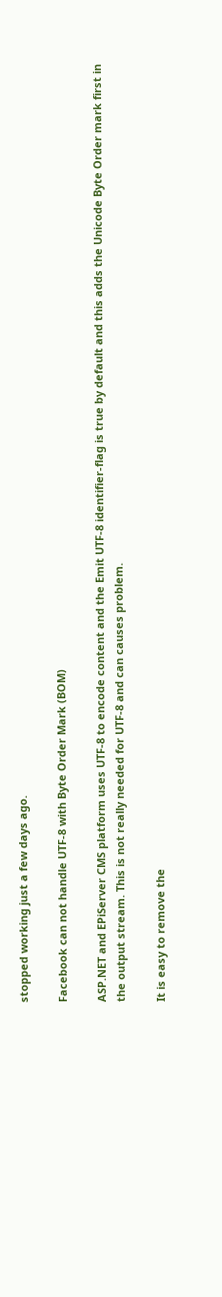stopped working just a few days ago.

Facebook can not handle UTF-8 with Byte Order Mark (BOM)

ASP.NET and EPiServer CMS platform uses UTF-8 to encode content and the Emit UTF-8 identifier-flag is true by default and this adds the Unicode Byte Order mark first in the output stream. This is not really needed for UTF-8 and can causes problem.

It is easy to remove the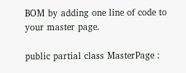BOM by adding one line of code to your master page.

public partial class MasterPage :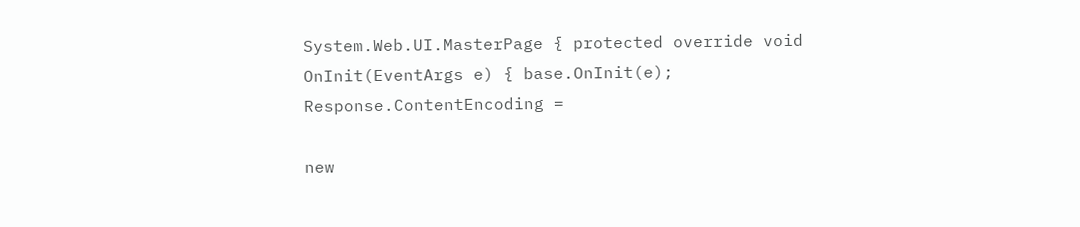System.Web.UI.MasterPage { protected override void OnInit(EventArgs e) { base.OnInit(e); Response.ContentEncoding =

new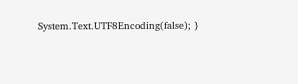System.Text.UTF8Encoding(false); }